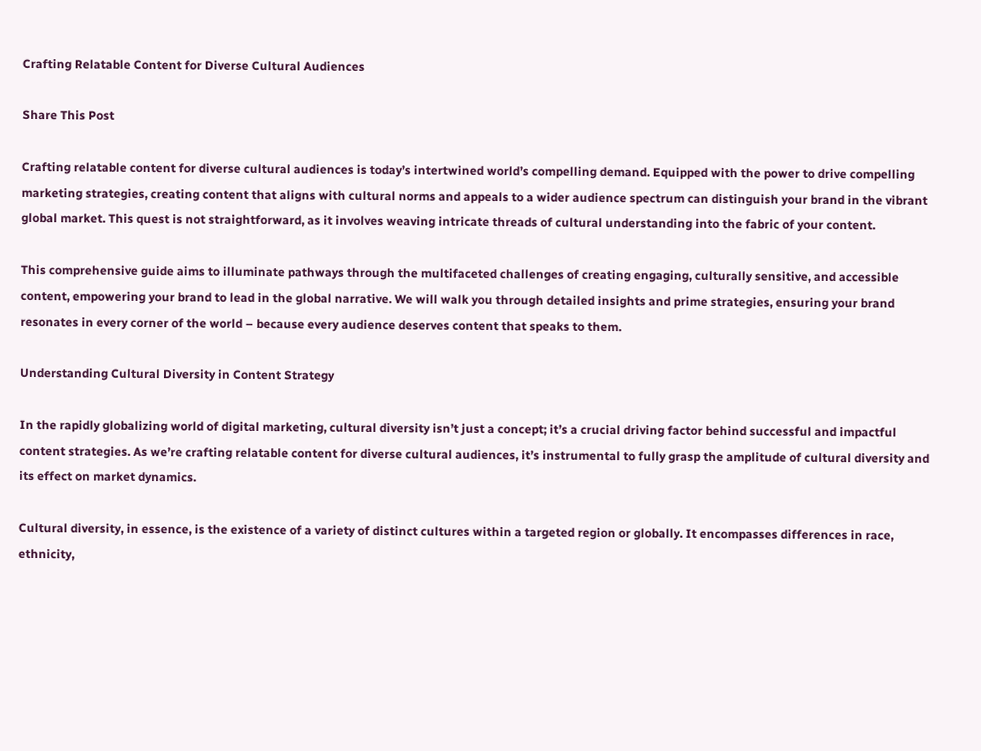Crafting Relatable Content for Diverse Cultural Audiences

Share This Post

Crafting relatable content for diverse cultural audiences is today’s intertwined world’s compelling demand. Equipped with the power to drive compelling marketing strategies, creating content that aligns with cultural norms and appeals to a wider audience spectrum can distinguish your brand in the vibrant global market. This quest is not straightforward, as it involves weaving intricate threads of cultural understanding into the fabric of your content.

This comprehensive guide aims to illuminate pathways through the multifaceted challenges of creating engaging, culturally sensitive, and accessible content, empowering your brand to lead in the global narrative. We will walk you through detailed insights and prime strategies, ensuring your brand resonates in every corner of the world – because every audience deserves content that speaks to them.

Understanding Cultural Diversity in Content Strategy

In the rapidly globalizing world of digital marketing, cultural diversity isn’t just a concept; it’s a crucial driving factor behind successful and impactful content strategies. As we’re crafting relatable content for diverse cultural audiences, it’s instrumental to fully grasp the amplitude of cultural diversity and its effect on market dynamics.

Cultural diversity, in essence, is the existence of a variety of distinct cultures within a targeted region or globally. It encompasses differences in race, ethnicity,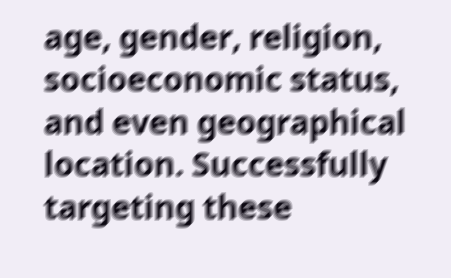age, gender, religion, socioeconomic status, and even geographical location. Successfully targeting these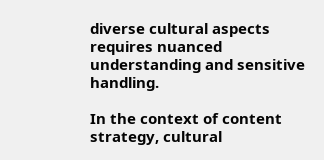diverse cultural aspects requires nuanced understanding and sensitive handling.

In the context of content strategy, cultural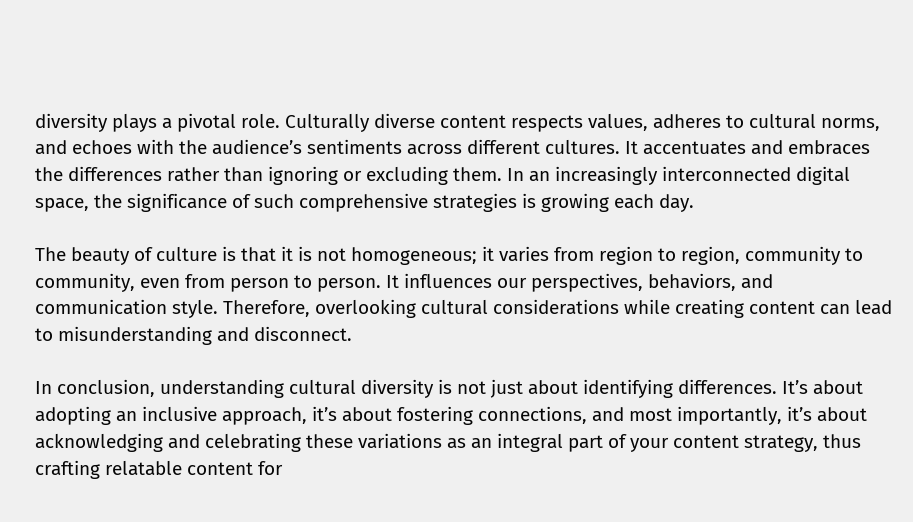diversity plays a pivotal role. Culturally diverse content respects values, adheres to cultural norms, and echoes with the audience’s sentiments across different cultures. It accentuates and embraces the differences rather than ignoring or excluding them. In an increasingly interconnected digital space, the significance of such comprehensive strategies is growing each day.

The beauty of culture is that it is not homogeneous; it varies from region to region, community to community, even from person to person. It influences our perspectives, behaviors, and communication style. Therefore, overlooking cultural considerations while creating content can lead to misunderstanding and disconnect.

In conclusion, understanding cultural diversity is not just about identifying differences. It’s about adopting an inclusive approach, it’s about fostering connections, and most importantly, it’s about acknowledging and celebrating these variations as an integral part of your content strategy, thus crafting relatable content for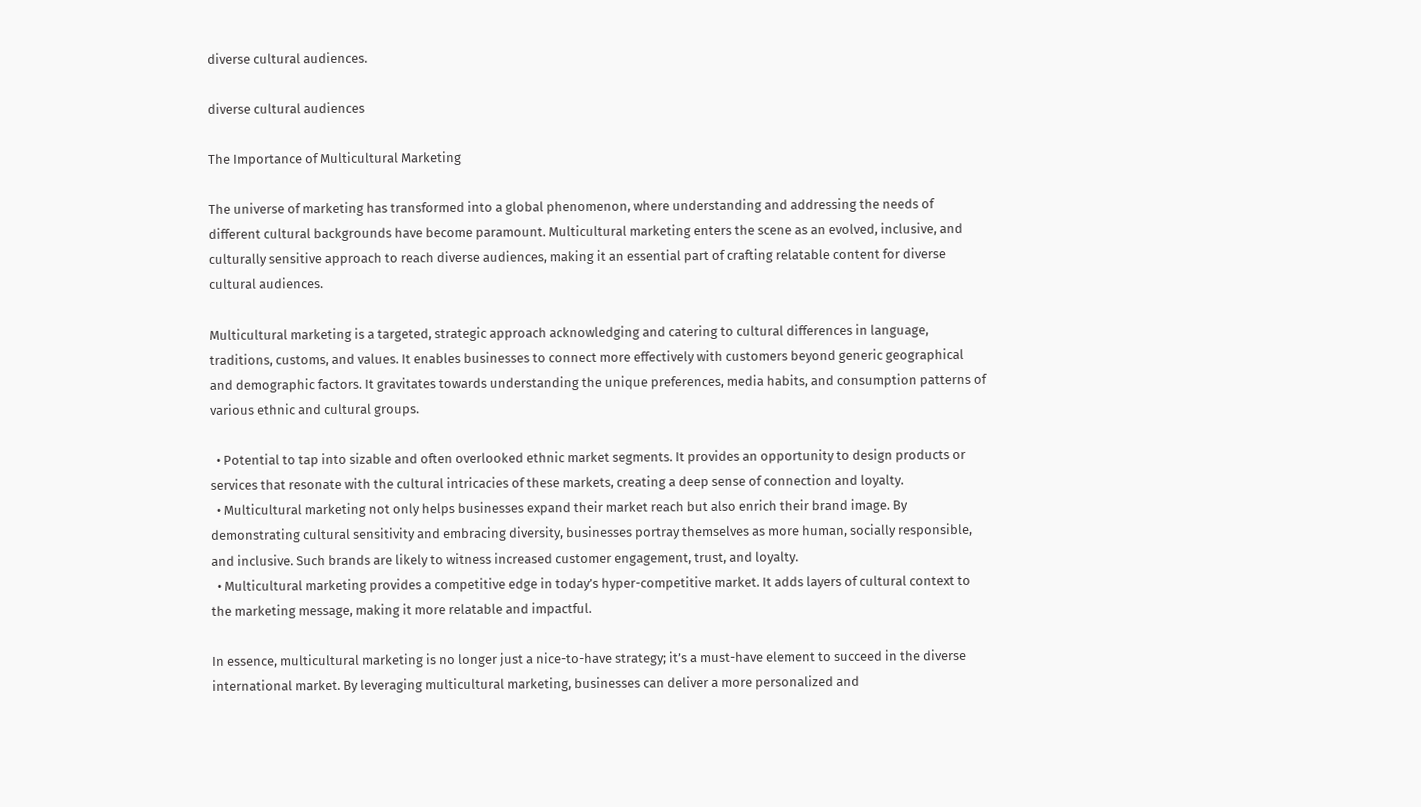diverse cultural audiences.

diverse cultural audiences

The Importance of Multicultural Marketing

The universe of marketing has transformed into a global phenomenon, where understanding and addressing the needs of different cultural backgrounds have become paramount. Multicultural marketing enters the scene as an evolved, inclusive, and culturally sensitive approach to reach diverse audiences, making it an essential part of crafting relatable content for diverse cultural audiences.

Multicultural marketing is a targeted, strategic approach acknowledging and catering to cultural differences in language, traditions, customs, and values. It enables businesses to connect more effectively with customers beyond generic geographical and demographic factors. It gravitates towards understanding the unique preferences, media habits, and consumption patterns of various ethnic and cultural groups.

  • Potential to tap into sizable and often overlooked ethnic market segments. It provides an opportunity to design products or services that resonate with the cultural intricacies of these markets, creating a deep sense of connection and loyalty.
  • Multicultural marketing not only helps businesses expand their market reach but also enrich their brand image. By demonstrating cultural sensitivity and embracing diversity, businesses portray themselves as more human, socially responsible, and inclusive. Such brands are likely to witness increased customer engagement, trust, and loyalty.
  • Multicultural marketing provides a competitive edge in today’s hyper-competitive market. It adds layers of cultural context to the marketing message, making it more relatable and impactful.

In essence, multicultural marketing is no longer just a nice-to-have strategy; it’s a must-have element to succeed in the diverse international market. By leveraging multicultural marketing, businesses can deliver a more personalized and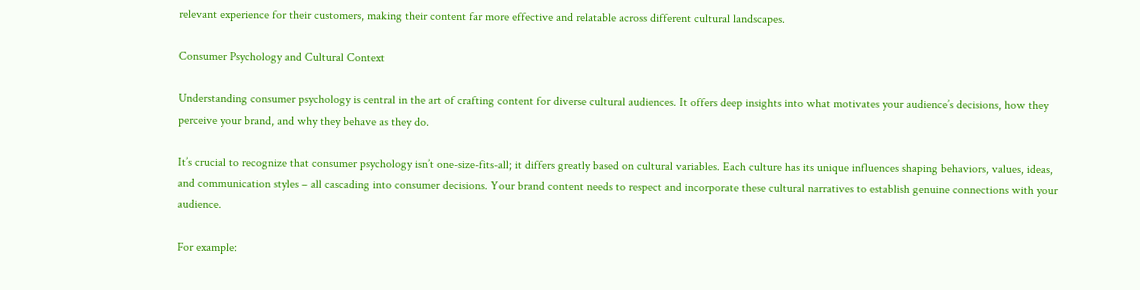relevant experience for their customers, making their content far more effective and relatable across different cultural landscapes.

Consumer Psychology and Cultural Context

Understanding consumer psychology is central in the art of crafting content for diverse cultural audiences. It offers deep insights into what motivates your audience’s decisions, how they perceive your brand, and why they behave as they do.

It’s crucial to recognize that consumer psychology isn’t one-size-fits-all; it differs greatly based on cultural variables. Each culture has its unique influences shaping behaviors, values, ideas, and communication styles – all cascading into consumer decisions. Your brand content needs to respect and incorporate these cultural narratives to establish genuine connections with your audience.

For example: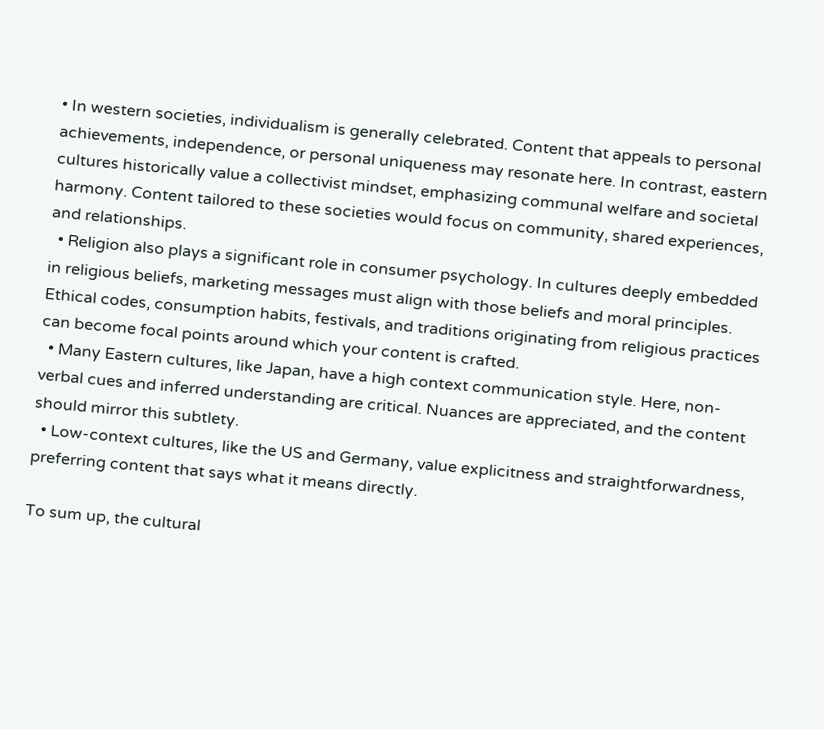• In western societies, individualism is generally celebrated. Content that appeals to personal achievements, independence, or personal uniqueness may resonate here. In contrast, eastern cultures historically value a collectivist mindset, emphasizing communal welfare and societal harmony. Content tailored to these societies would focus on community, shared experiences, and relationships.
  • Religion also plays a significant role in consumer psychology. In cultures deeply embedded in religious beliefs, marketing messages must align with those beliefs and moral principles. Ethical codes, consumption habits, festivals, and traditions originating from religious practices can become focal points around which your content is crafted.
  • Many Eastern cultures, like Japan, have a high context communication style. Here, non-verbal cues and inferred understanding are critical. Nuances are appreciated, and the content should mirror this subtlety.
  • Low-context cultures, like the US and Germany, value explicitness and straightforwardness, preferring content that says what it means directly.

To sum up, the cultural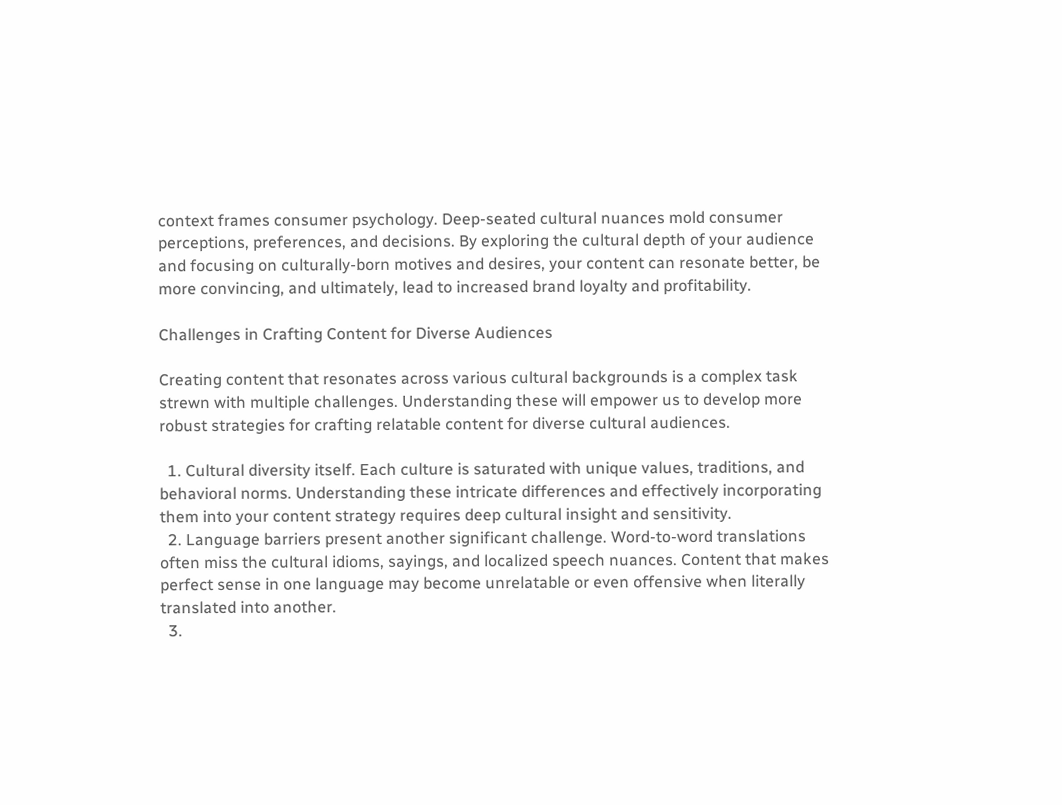context frames consumer psychology. Deep-seated cultural nuances mold consumer perceptions, preferences, and decisions. By exploring the cultural depth of your audience and focusing on culturally-born motives and desires, your content can resonate better, be more convincing, and ultimately, lead to increased brand loyalty and profitability.

Challenges in Crafting Content for Diverse Audiences

Creating content that resonates across various cultural backgrounds is a complex task strewn with multiple challenges. Understanding these will empower us to develop more robust strategies for crafting relatable content for diverse cultural audiences.

  1. Cultural diversity itself. Each culture is saturated with unique values, traditions, and behavioral norms. Understanding these intricate differences and effectively incorporating them into your content strategy requires deep cultural insight and sensitivity.
  2. Language barriers present another significant challenge. Word-to-word translations often miss the cultural idioms, sayings, and localized speech nuances. Content that makes perfect sense in one language may become unrelatable or even offensive when literally translated into another.
  3.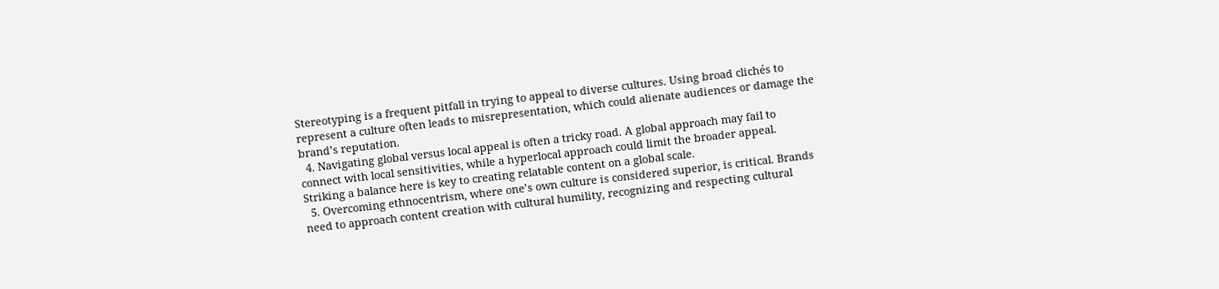Stereotyping is a frequent pitfall in trying to appeal to diverse cultures. Using broad clichés to represent a culture often leads to misrepresentation, which could alienate audiences or damage the brand’s reputation.
  4. Navigating global versus local appeal is often a tricky road. A global approach may fail to connect with local sensitivities, while a hyperlocal approach could limit the broader appeal. Striking a balance here is key to creating relatable content on a global scale.
  5. Overcoming ethnocentrism, where one’s own culture is considered superior, is critical. Brands need to approach content creation with cultural humility, recognizing and respecting cultural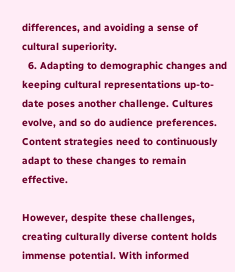differences, and avoiding a sense of cultural superiority.
  6. Adapting to demographic changes and keeping cultural representations up-to-date poses another challenge. Cultures evolve, and so do audience preferences. Content strategies need to continuously adapt to these changes to remain effective.

However, despite these challenges, creating culturally diverse content holds immense potential. With informed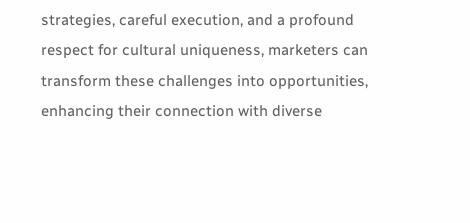strategies, careful execution, and a profound respect for cultural uniqueness, marketers can transform these challenges into opportunities, enhancing their connection with diverse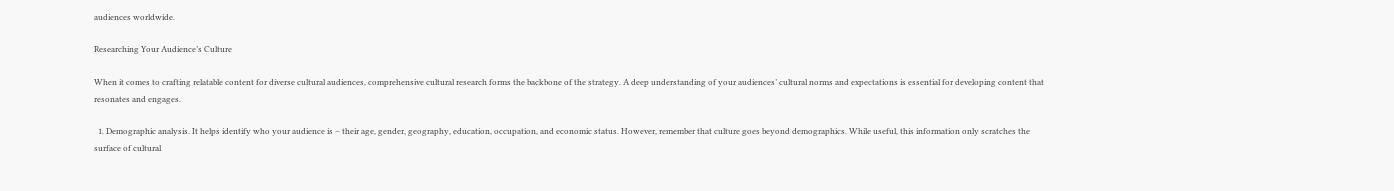audiences worldwide.

Researching Your Audience’s Culture

When it comes to crafting relatable content for diverse cultural audiences, comprehensive cultural research forms the backbone of the strategy. A deep understanding of your audiences’ cultural norms and expectations is essential for developing content that resonates and engages.

  1. Demographic analysis. It helps identify who your audience is – their age, gender, geography, education, occupation, and economic status. However, remember that culture goes beyond demographics. While useful, this information only scratches the surface of cultural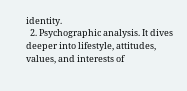identity.
  2. Psychographic analysis. It dives deeper into lifestyle, attitudes, values, and interests of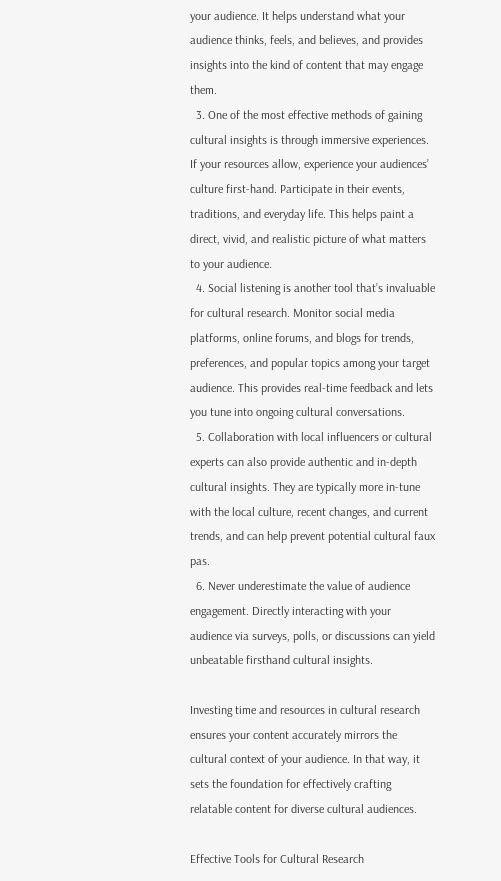your audience. It helps understand what your audience thinks, feels, and believes, and provides insights into the kind of content that may engage them.
  3. One of the most effective methods of gaining cultural insights is through immersive experiences. If your resources allow, experience your audiences’ culture first-hand. Participate in their events, traditions, and everyday life. This helps paint a direct, vivid, and realistic picture of what matters to your audience.
  4. Social listening is another tool that’s invaluable for cultural research. Monitor social media platforms, online forums, and blogs for trends, preferences, and popular topics among your target audience. This provides real-time feedback and lets you tune into ongoing cultural conversations.
  5. Collaboration with local influencers or cultural experts can also provide authentic and in-depth cultural insights. They are typically more in-tune with the local culture, recent changes, and current trends, and can help prevent potential cultural faux pas.
  6. Never underestimate the value of audience engagement. Directly interacting with your audience via surveys, polls, or discussions can yield unbeatable firsthand cultural insights.

Investing time and resources in cultural research ensures your content accurately mirrors the cultural context of your audience. In that way, it sets the foundation for effectively crafting relatable content for diverse cultural audiences.

Effective Tools for Cultural Research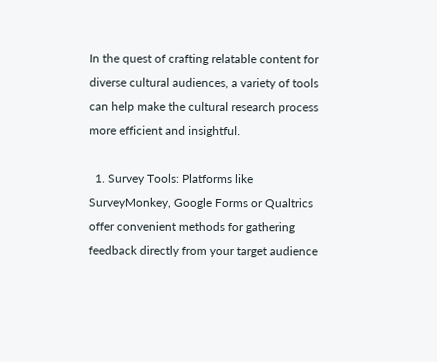In the quest of crafting relatable content for diverse cultural audiences, a variety of tools can help make the cultural research process more efficient and insightful.

  1. Survey Tools: Platforms like SurveyMonkey, Google Forms or Qualtrics offer convenient methods for gathering feedback directly from your target audience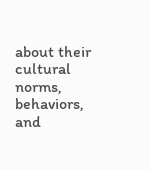about their cultural norms, behaviors, and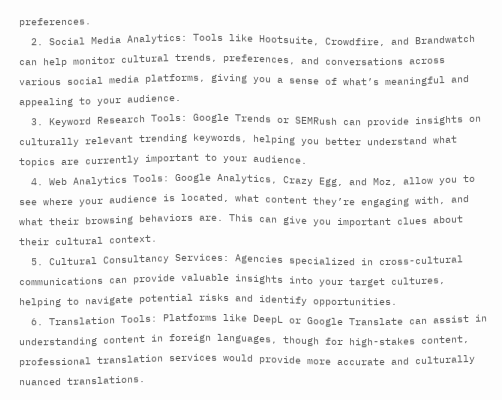preferences.
  2. Social Media Analytics: Tools like Hootsuite, Crowdfire, and Brandwatch can help monitor cultural trends, preferences, and conversations across various social media platforms, giving you a sense of what’s meaningful and appealing to your audience.
  3. Keyword Research Tools: Google Trends or SEMRush can provide insights on culturally relevant trending keywords, helping you better understand what topics are currently important to your audience.
  4. Web Analytics Tools: Google Analytics, Crazy Egg, and Moz, allow you to see where your audience is located, what content they’re engaging with, and what their browsing behaviors are. This can give you important clues about their cultural context.
  5. Cultural Consultancy Services: Agencies specialized in cross-cultural communications can provide valuable insights into your target cultures, helping to navigate potential risks and identify opportunities.
  6. Translation Tools: Platforms like DeepL or Google Translate can assist in understanding content in foreign languages, though for high-stakes content, professional translation services would provide more accurate and culturally nuanced translations.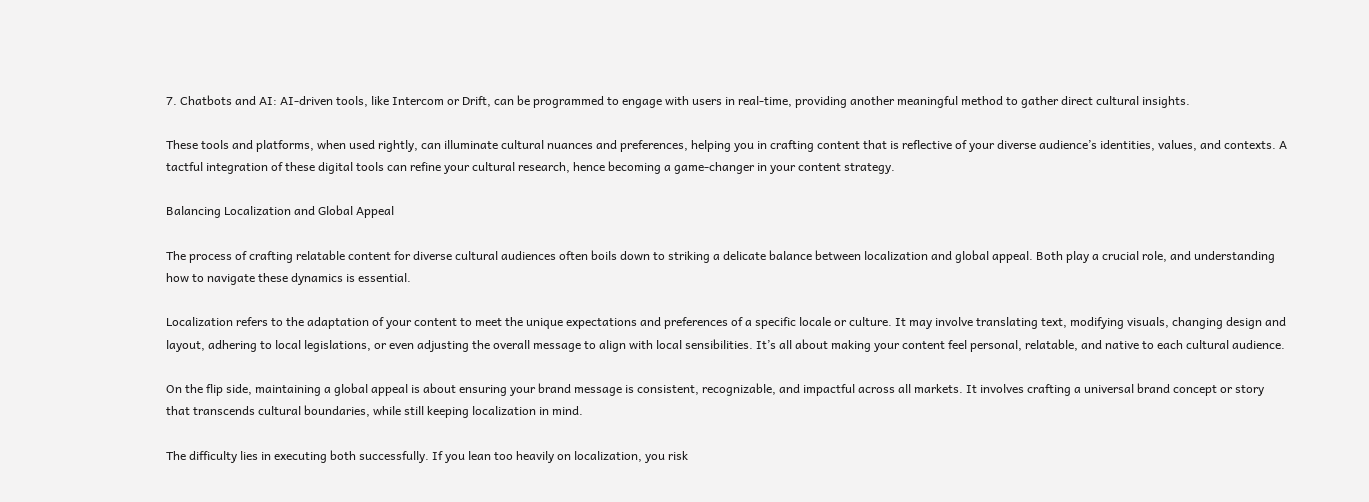7. Chatbots and AI: AI-driven tools, like Intercom or Drift, can be programmed to engage with users in real-time, providing another meaningful method to gather direct cultural insights.

These tools and platforms, when used rightly, can illuminate cultural nuances and preferences, helping you in crafting content that is reflective of your diverse audience’s identities, values, and contexts. A tactful integration of these digital tools can refine your cultural research, hence becoming a game-changer in your content strategy.

Balancing Localization and Global Appeal

The process of crafting relatable content for diverse cultural audiences often boils down to striking a delicate balance between localization and global appeal. Both play a crucial role, and understanding how to navigate these dynamics is essential.

Localization refers to the adaptation of your content to meet the unique expectations and preferences of a specific locale or culture. It may involve translating text, modifying visuals, changing design and layout, adhering to local legislations, or even adjusting the overall message to align with local sensibilities. It’s all about making your content feel personal, relatable, and native to each cultural audience.

On the flip side, maintaining a global appeal is about ensuring your brand message is consistent, recognizable, and impactful across all markets. It involves crafting a universal brand concept or story that transcends cultural boundaries, while still keeping localization in mind.

The difficulty lies in executing both successfully. If you lean too heavily on localization, you risk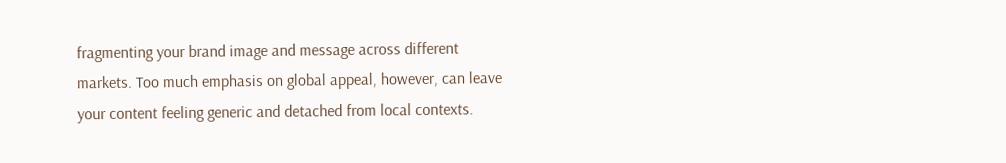fragmenting your brand image and message across different markets. Too much emphasis on global appeal, however, can leave your content feeling generic and detached from local contexts.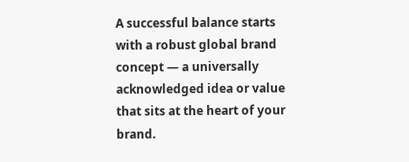A successful balance starts with a robust global brand concept — a universally acknowledged idea or value that sits at the heart of your brand.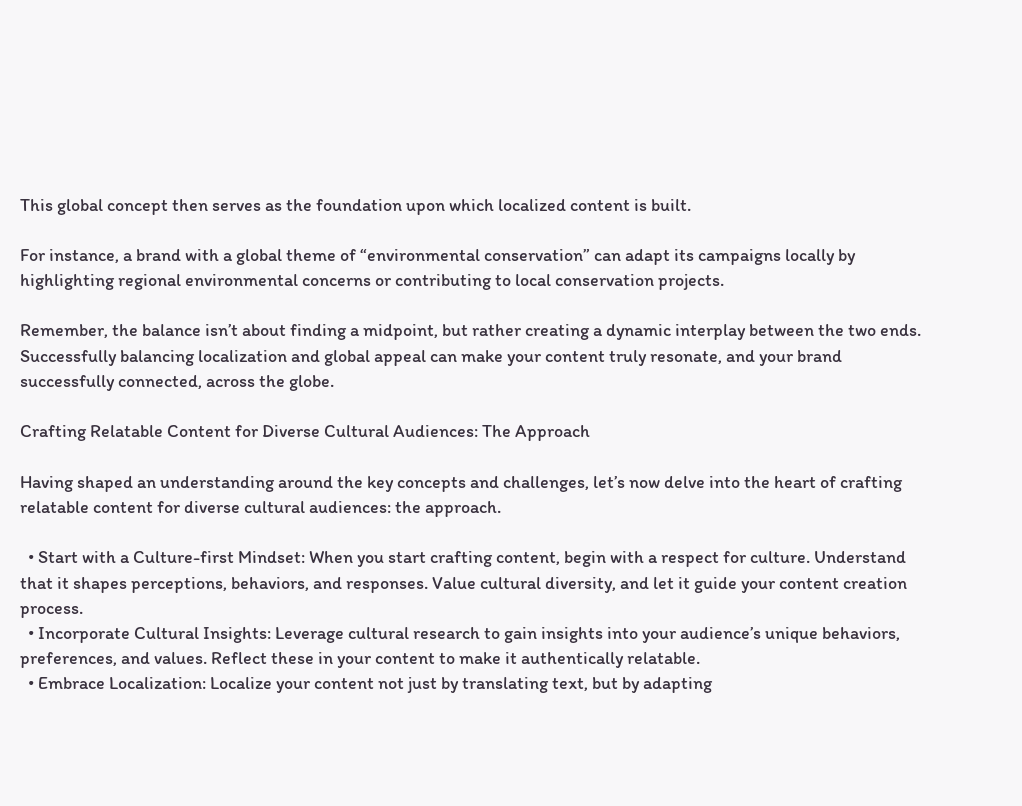This global concept then serves as the foundation upon which localized content is built.

For instance, a brand with a global theme of “environmental conservation” can adapt its campaigns locally by highlighting regional environmental concerns or contributing to local conservation projects.

Remember, the balance isn’t about finding a midpoint, but rather creating a dynamic interplay between the two ends. Successfully balancing localization and global appeal can make your content truly resonate, and your brand successfully connected, across the globe.

Crafting Relatable Content for Diverse Cultural Audiences: The Approach

Having shaped an understanding around the key concepts and challenges, let’s now delve into the heart of crafting relatable content for diverse cultural audiences: the approach.

  • Start with a Culture-first Mindset: When you start crafting content, begin with a respect for culture. Understand that it shapes perceptions, behaviors, and responses. Value cultural diversity, and let it guide your content creation process.
  • Incorporate Cultural Insights: Leverage cultural research to gain insights into your audience’s unique behaviors, preferences, and values. Reflect these in your content to make it authentically relatable.
  • Embrace Localization: Localize your content not just by translating text, but by adapting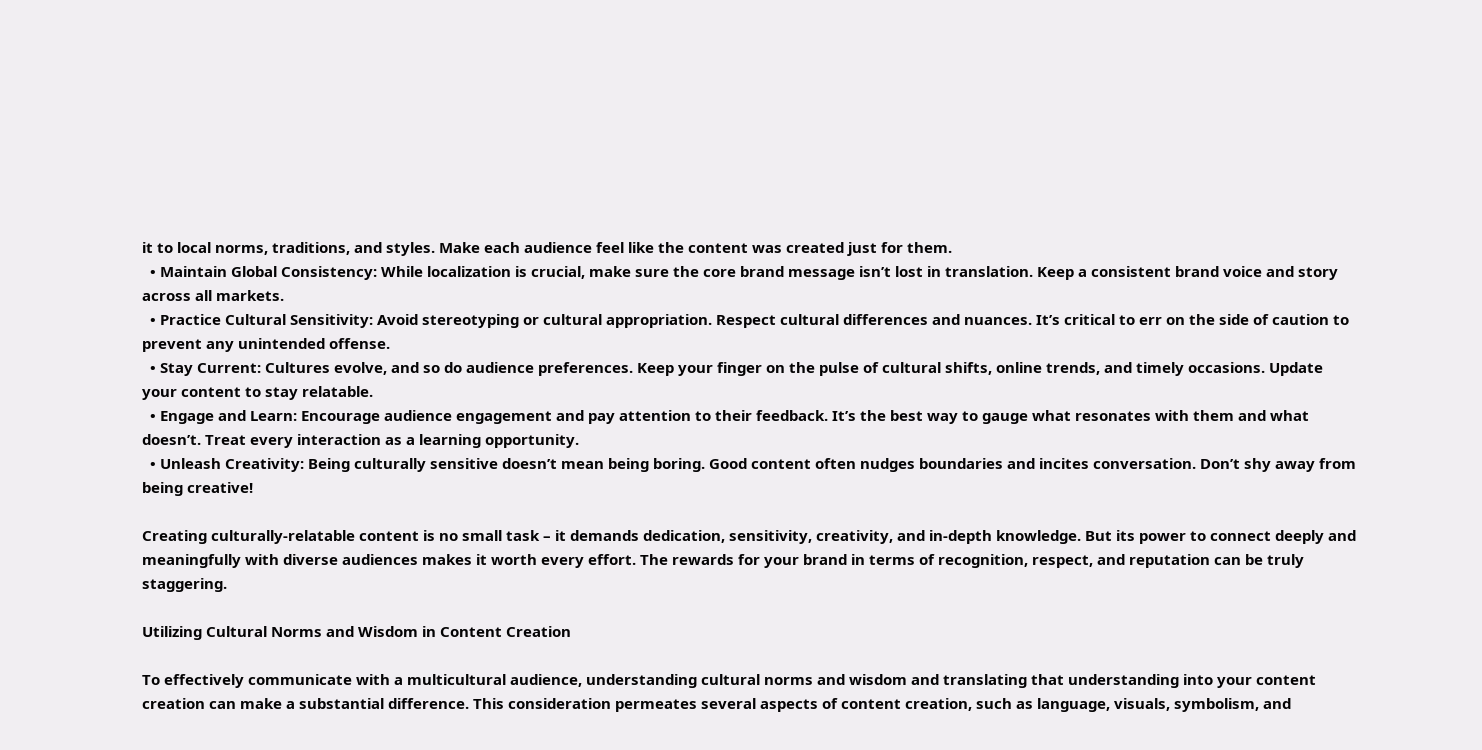it to local norms, traditions, and styles. Make each audience feel like the content was created just for them.
  • Maintain Global Consistency: While localization is crucial, make sure the core brand message isn’t lost in translation. Keep a consistent brand voice and story across all markets.
  • Practice Cultural Sensitivity: Avoid stereotyping or cultural appropriation. Respect cultural differences and nuances. It’s critical to err on the side of caution to prevent any unintended offense.
  • Stay Current: Cultures evolve, and so do audience preferences. Keep your finger on the pulse of cultural shifts, online trends, and timely occasions. Update your content to stay relatable.
  • Engage and Learn: Encourage audience engagement and pay attention to their feedback. It’s the best way to gauge what resonates with them and what doesn’t. Treat every interaction as a learning opportunity.
  • Unleash Creativity: Being culturally sensitive doesn’t mean being boring. Good content often nudges boundaries and incites conversation. Don’t shy away from being creative!

Creating culturally-relatable content is no small task – it demands dedication, sensitivity, creativity, and in-depth knowledge. But its power to connect deeply and meaningfully with diverse audiences makes it worth every effort. The rewards for your brand in terms of recognition, respect, and reputation can be truly staggering.

Utilizing Cultural Norms and Wisdom in Content Creation

To effectively communicate with a multicultural audience, understanding cultural norms and wisdom and translating that understanding into your content creation can make a substantial difference. This consideration permeates several aspects of content creation, such as language, visuals, symbolism, and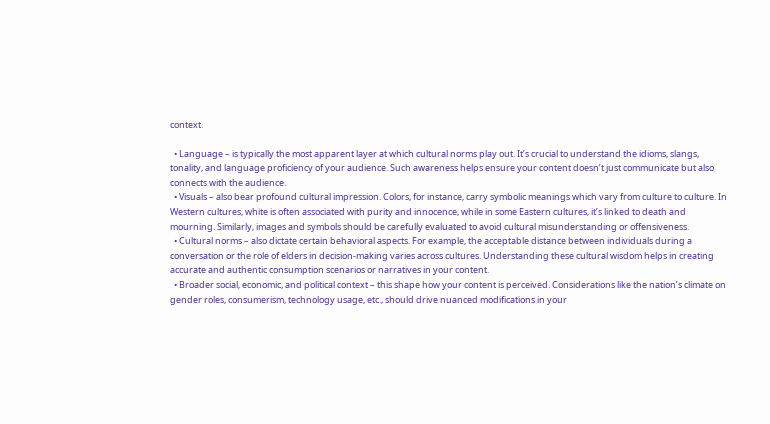context.

  • Language – is typically the most apparent layer at which cultural norms play out. It’s crucial to understand the idioms, slangs, tonality, and language proficiency of your audience. Such awareness helps ensure your content doesn’t just communicate but also connects with the audience.
  • Visuals – also bear profound cultural impression. Colors, for instance, carry symbolic meanings which vary from culture to culture. In Western cultures, white is often associated with purity and innocence, while in some Eastern cultures, it’s linked to death and mourning. Similarly, images and symbols should be carefully evaluated to avoid cultural misunderstanding or offensiveness.
  • Cultural norms – also dictate certain behavioral aspects. For example, the acceptable distance between individuals during a conversation or the role of elders in decision-making varies across cultures. Understanding these cultural wisdom helps in creating accurate and authentic consumption scenarios or narratives in your content.
  • Broader social, economic, and political context – this shape how your content is perceived. Considerations like the nation’s climate on gender roles, consumerism, technology usage, etc., should drive nuanced modifications in your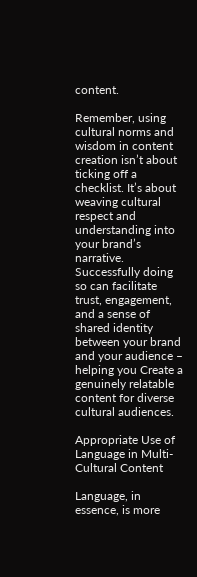content.

Remember, using cultural norms and wisdom in content creation isn’t about ticking off a checklist. It’s about weaving cultural respect and understanding into your brand’s narrative. Successfully doing so can facilitate trust, engagement, and a sense of shared identity between your brand and your audience – helping you Create a genuinely relatable content for diverse cultural audiences.

Appropriate Use of Language in Multi-Cultural Content

Language, in essence, is more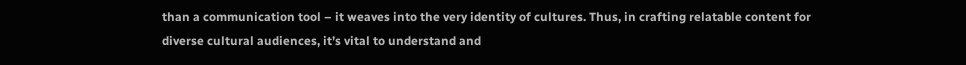than a communication tool – it weaves into the very identity of cultures. Thus, in crafting relatable content for diverse cultural audiences, it’s vital to understand and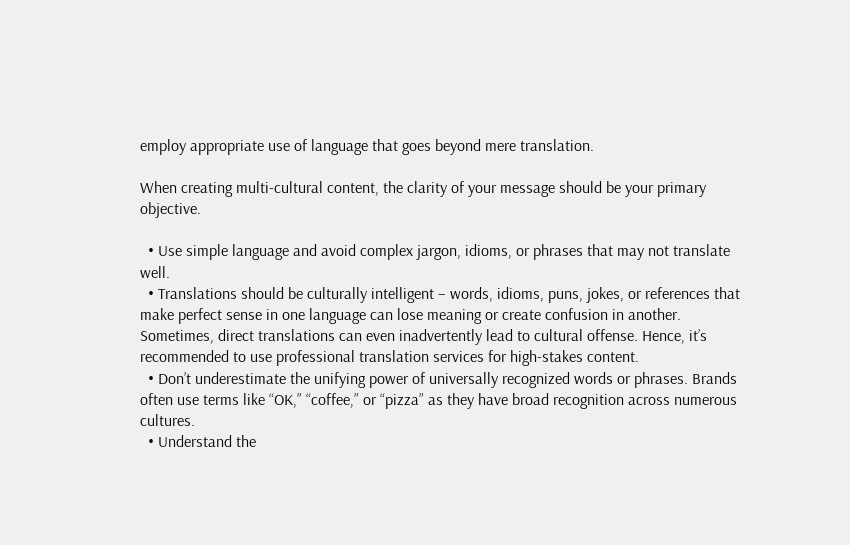employ appropriate use of language that goes beyond mere translation.

When creating multi-cultural content, the clarity of your message should be your primary objective.

  • Use simple language and avoid complex jargon, idioms, or phrases that may not translate well.
  • Translations should be culturally intelligent – words, idioms, puns, jokes, or references that make perfect sense in one language can lose meaning or create confusion in another. Sometimes, direct translations can even inadvertently lead to cultural offense. Hence, it’s recommended to use professional translation services for high-stakes content.
  • Don’t underestimate the unifying power of universally recognized words or phrases. Brands often use terms like “OK,” “coffee,” or “pizza” as they have broad recognition across numerous cultures.
  • Understand the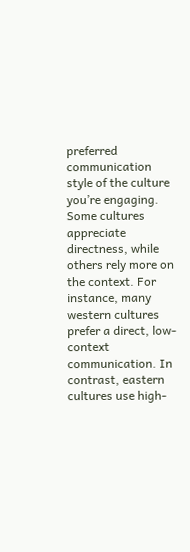preferred communication style of the culture you’re engaging. Some cultures appreciate directness, while others rely more on the context. For instance, many western cultures prefer a direct, low-context communication. In contrast, eastern cultures use high-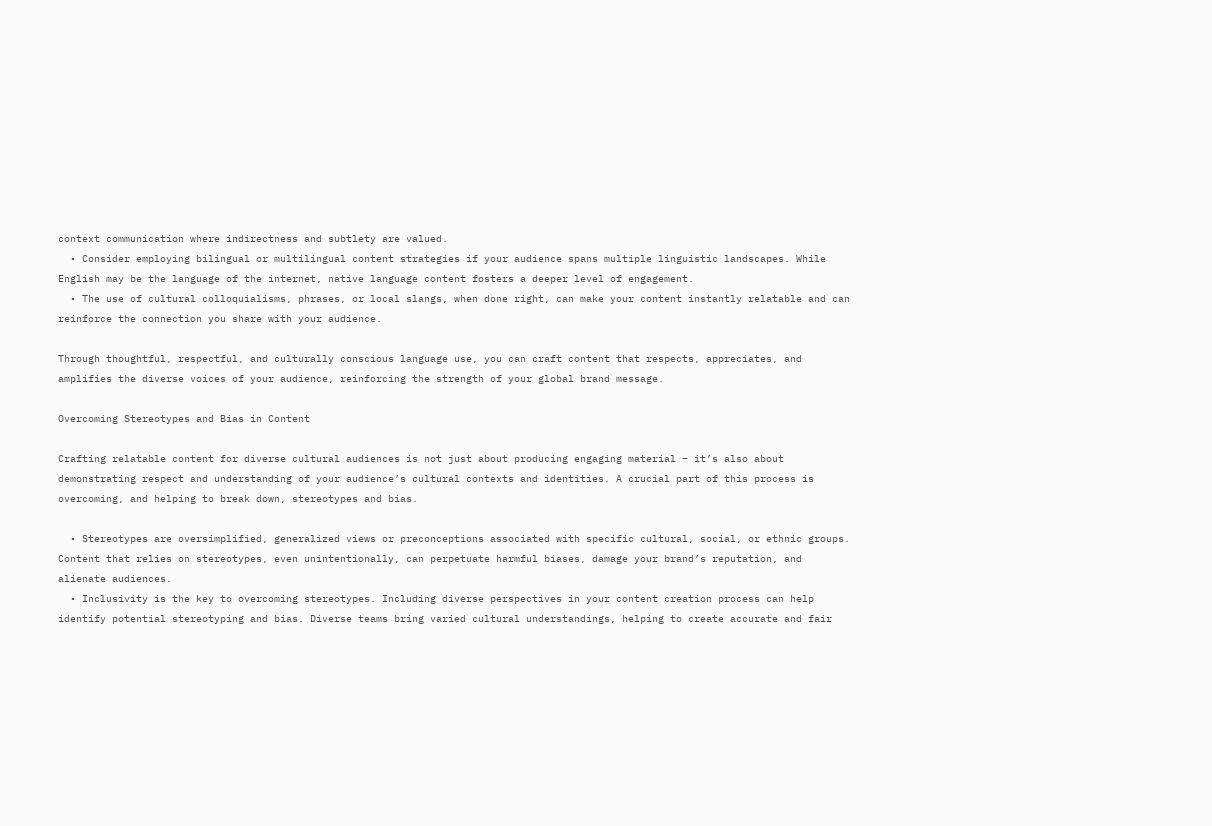context communication where indirectness and subtlety are valued.
  • Consider employing bilingual or multilingual content strategies if your audience spans multiple linguistic landscapes. While English may be the language of the internet, native language content fosters a deeper level of engagement.
  • The use of cultural colloquialisms, phrases, or local slangs, when done right, can make your content instantly relatable and can reinforce the connection you share with your audience.

Through thoughtful, respectful, and culturally conscious language use, you can craft content that respects, appreciates, and amplifies the diverse voices of your audience, reinforcing the strength of your global brand message.

Overcoming Stereotypes and Bias in Content

Crafting relatable content for diverse cultural audiences is not just about producing engaging material – it’s also about demonstrating respect and understanding of your audience’s cultural contexts and identities. A crucial part of this process is overcoming, and helping to break down, stereotypes and bias.

  • Stereotypes are oversimplified, generalized views or preconceptions associated with specific cultural, social, or ethnic groups. Content that relies on stereotypes, even unintentionally, can perpetuate harmful biases, damage your brand’s reputation, and alienate audiences.
  • Inclusivity is the key to overcoming stereotypes. Including diverse perspectives in your content creation process can help identify potential stereotyping and bias. Diverse teams bring varied cultural understandings, helping to create accurate and fair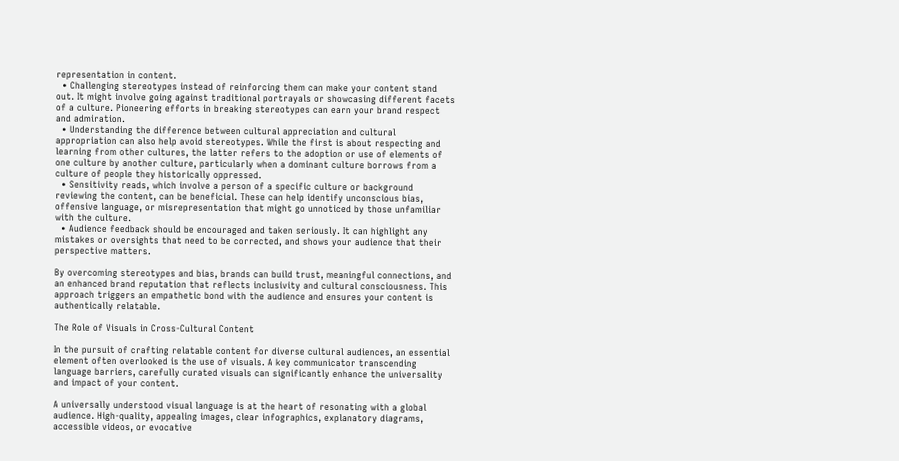representation in content.
  • Challenging stereotypes instead of reinforcing them can make your content stand out. It might involve going against traditional portrayals or showcasing different facets of a culture. Pioneering efforts in breaking stereotypes can earn your brand respect and admiration.
  • Understanding the difference between cultural appreciation and cultural appropriation can also help avoid stereotypes. While the first is about respecting and learning from other cultures, the latter refers to the adoption or use of elements of one culture by another culture, particularly when a dominant culture borrows from a culture of people they historically oppressed.
  • Sensitivity reads, which involve a person of a specific culture or background reviewing the content, can be beneficial. These can help identify unconscious bias, offensive language, or misrepresentation that might go unnoticed by those unfamiliar with the culture.
  • Audience feedback should be encouraged and taken seriously. It can highlight any mistakes or oversights that need to be corrected, and shows your audience that their perspective matters.

By overcoming stereotypes and bias, brands can build trust, meaningful connections, and an enhanced brand reputation that reflects inclusivity and cultural consciousness. This approach triggers an empathetic bond with the audience and ensures your content is authentically relatable.

The Role of Visuals in Cross-Cultural Content

In the pursuit of crafting relatable content for diverse cultural audiences, an essential element often overlooked is the use of visuals. A key communicator transcending language barriers, carefully curated visuals can significantly enhance the universality and impact of your content.

A universally understood visual language is at the heart of resonating with a global audience. High-quality, appealing images, clear infographics, explanatory diagrams, accessible videos, or evocative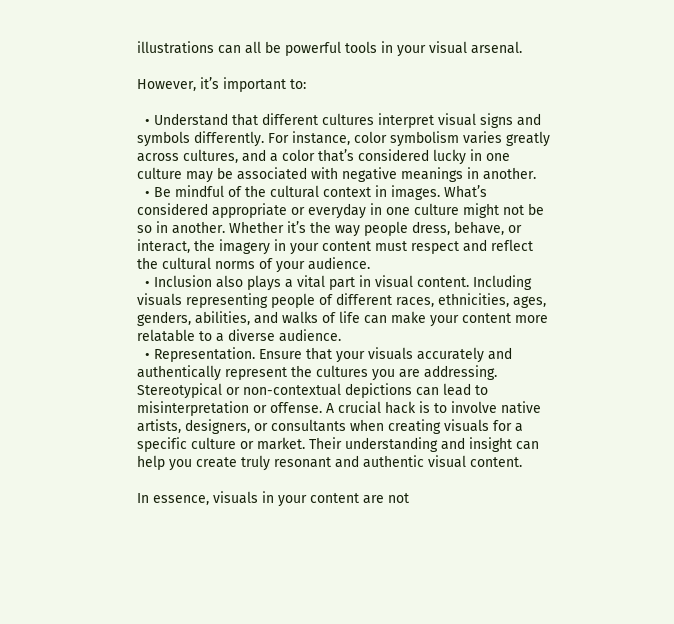illustrations can all be powerful tools in your visual arsenal.

However, it’s important to:

  • Understand that different cultures interpret visual signs and symbols differently. For instance, color symbolism varies greatly across cultures, and a color that’s considered lucky in one culture may be associated with negative meanings in another.
  • Be mindful of the cultural context in images. What’s considered appropriate or everyday in one culture might not be so in another. Whether it’s the way people dress, behave, or interact, the imagery in your content must respect and reflect the cultural norms of your audience.
  • Inclusion also plays a vital part in visual content. Including visuals representing people of different races, ethnicities, ages, genders, abilities, and walks of life can make your content more relatable to a diverse audience.
  • Representation. Ensure that your visuals accurately and authentically represent the cultures you are addressing. Stereotypical or non-contextual depictions can lead to misinterpretation or offense. A crucial hack is to involve native artists, designers, or consultants when creating visuals for a specific culture or market. Their understanding and insight can help you create truly resonant and authentic visual content.

In essence, visuals in your content are not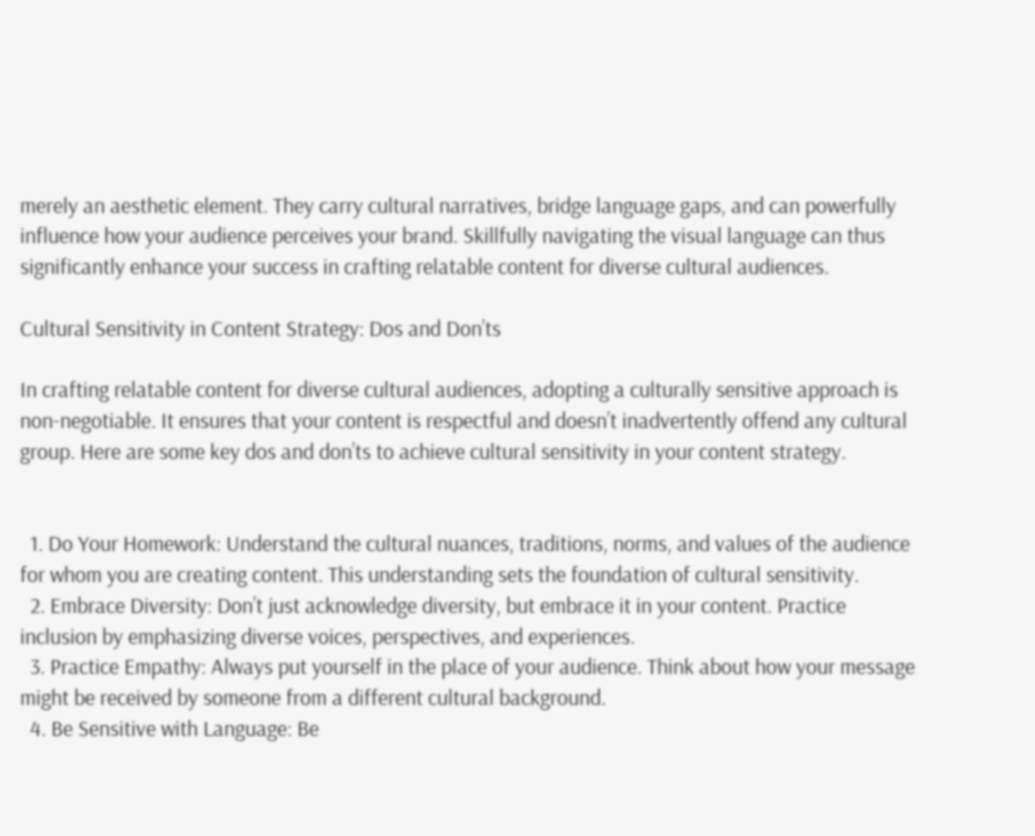merely an aesthetic element. They carry cultural narratives, bridge language gaps, and can powerfully influence how your audience perceives your brand. Skillfully navigating the visual language can thus significantly enhance your success in crafting relatable content for diverse cultural audiences.

Cultural Sensitivity in Content Strategy: Dos and Don’ts

In crafting relatable content for diverse cultural audiences, adopting a culturally sensitive approach is non-negotiable. It ensures that your content is respectful and doesn’t inadvertently offend any cultural group. Here are some key dos and don’ts to achieve cultural sensitivity in your content strategy.


  1. Do Your Homework: Understand the cultural nuances, traditions, norms, and values of the audience for whom you are creating content. This understanding sets the foundation of cultural sensitivity.
  2. Embrace Diversity: Don’t just acknowledge diversity, but embrace it in your content. Practice inclusion by emphasizing diverse voices, perspectives, and experiences.
  3. Practice Empathy: Always put yourself in the place of your audience. Think about how your message might be received by someone from a different cultural background.
  4. Be Sensitive with Language: Be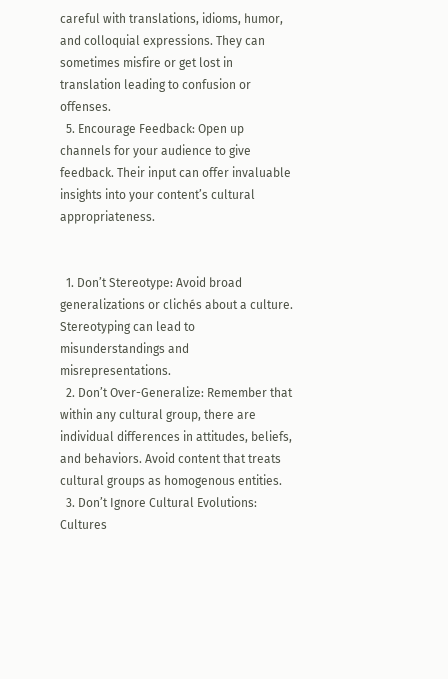careful with translations, idioms, humor, and colloquial expressions. They can sometimes misfire or get lost in translation leading to confusion or offenses.
  5. Encourage Feedback: Open up channels for your audience to give feedback. Their input can offer invaluable insights into your content’s cultural appropriateness.


  1. Don’t Stereotype: Avoid broad generalizations or clichés about a culture. Stereotyping can lead to misunderstandings and misrepresentations.
  2. Don’t Over-Generalize: Remember that within any cultural group, there are individual differences in attitudes, beliefs, and behaviors. Avoid content that treats cultural groups as homogenous entities.
  3. Don’t Ignore Cultural Evolutions: Cultures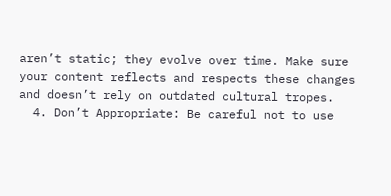aren’t static; they evolve over time. Make sure your content reflects and respects these changes and doesn’t rely on outdated cultural tropes.
  4. Don’t Appropriate: Be careful not to use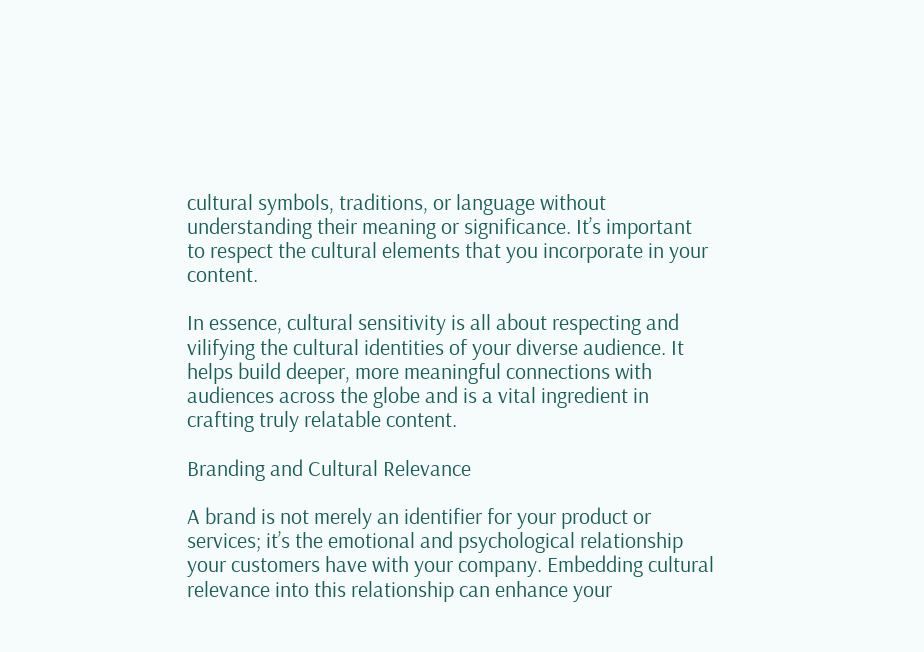cultural symbols, traditions, or language without understanding their meaning or significance. It’s important to respect the cultural elements that you incorporate in your content.

In essence, cultural sensitivity is all about respecting and vilifying the cultural identities of your diverse audience. It helps build deeper, more meaningful connections with audiences across the globe and is a vital ingredient in crafting truly relatable content.

Branding and Cultural Relevance

A brand is not merely an identifier for your product or services; it’s the emotional and psychological relationship your customers have with your company. Embedding cultural relevance into this relationship can enhance your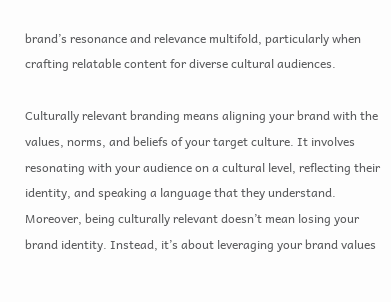brand’s resonance and relevance multifold, particularly when crafting relatable content for diverse cultural audiences.

Culturally relevant branding means aligning your brand with the values, norms, and beliefs of your target culture. It involves resonating with your audience on a cultural level, reflecting their identity, and speaking a language that they understand. Moreover, being culturally relevant doesn’t mean losing your brand identity. Instead, it’s about leveraging your brand values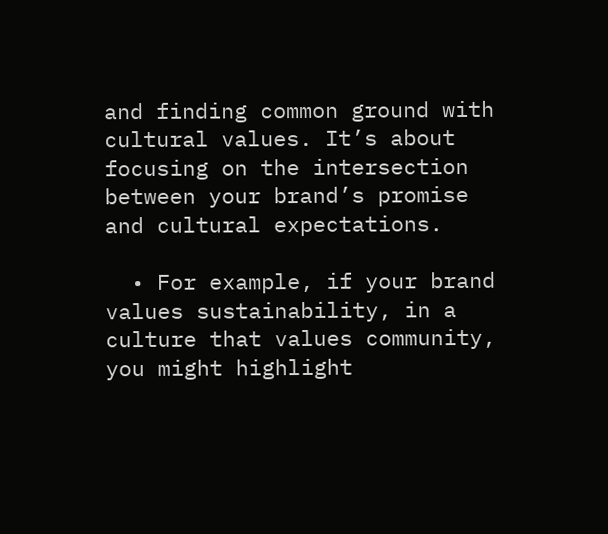and finding common ground with cultural values. It’s about focusing on the intersection between your brand’s promise and cultural expectations.

  • For example, if your brand values sustainability, in a culture that values community, you might highlight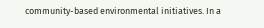community-based environmental initiatives. In a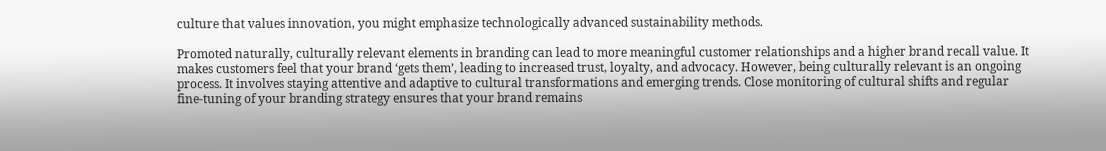culture that values innovation, you might emphasize technologically advanced sustainability methods.

Promoted naturally, culturally relevant elements in branding can lead to more meaningful customer relationships and a higher brand recall value. It makes customers feel that your brand ‘gets them’, leading to increased trust, loyalty, and advocacy. However, being culturally relevant is an ongoing process. It involves staying attentive and adaptive to cultural transformations and emerging trends. Close monitoring of cultural shifts and regular fine-tuning of your branding strategy ensures that your brand remains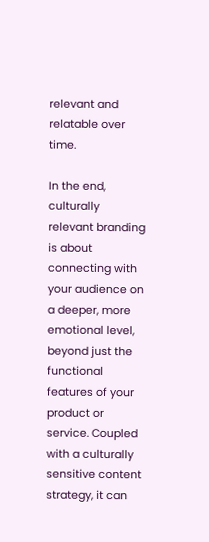relevant and relatable over time.

In the end, culturally relevant branding is about connecting with your audience on a deeper, more emotional level, beyond just the functional features of your product or service. Coupled with a culturally sensitive content strategy, it can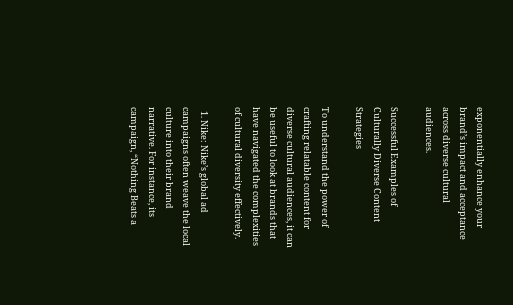exponentially enhance your brand’s impact and acceptance across diverse cultural audiences.

Successful Examples of Culturally Diverse Content Strategies

To understand the power of crafting relatable content for diverse cultural audiences, it can be useful to look at brands that have navigated the complexities of cultural diversity effectively.

  1. Nike: Nike’s global ad campaigns often weave the local culture into their brand narrative. For instance, its campaign, “Nothing Beats a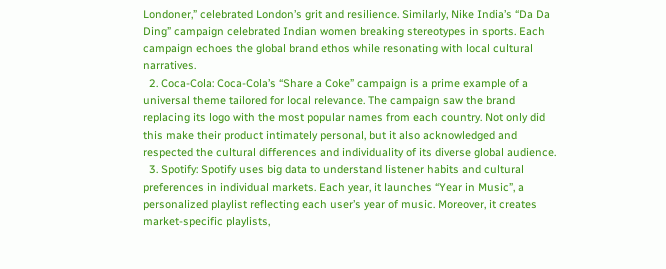Londoner,” celebrated London’s grit and resilience. Similarly, Nike India’s “Da Da Ding” campaign celebrated Indian women breaking stereotypes in sports. Each campaign echoes the global brand ethos while resonating with local cultural narratives.
  2. Coca-Cola: Coca-Cola’s “Share a Coke” campaign is a prime example of a universal theme tailored for local relevance. The campaign saw the brand replacing its logo with the most popular names from each country. Not only did this make their product intimately personal, but it also acknowledged and respected the cultural differences and individuality of its diverse global audience.
  3. Spotify: Spotify uses big data to understand listener habits and cultural preferences in individual markets. Each year, it launches “Year in Music”, a personalized playlist reflecting each user’s year of music. Moreover, it creates market-specific playlists,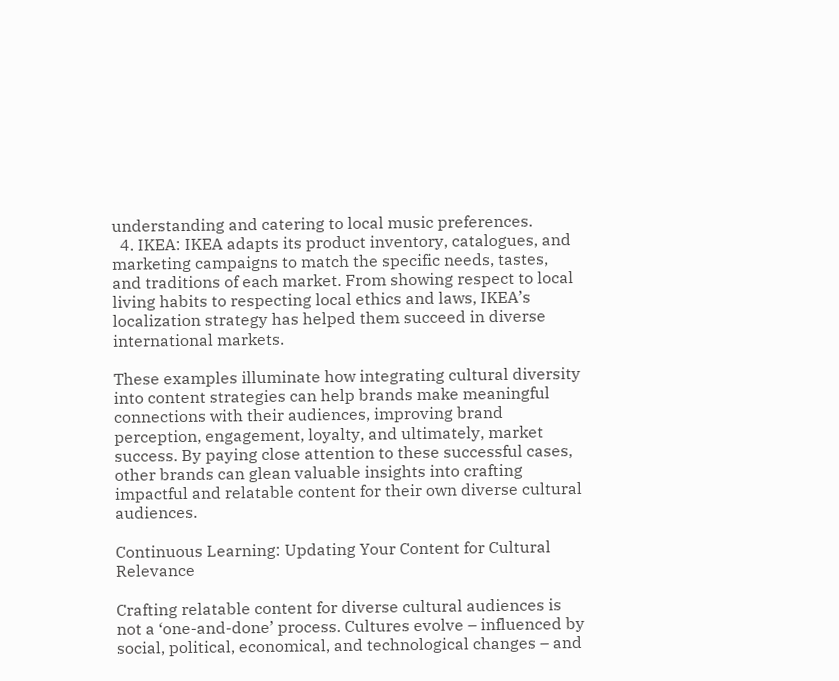understanding and catering to local music preferences.
  4. IKEA: IKEA adapts its product inventory, catalogues, and marketing campaigns to match the specific needs, tastes, and traditions of each market. From showing respect to local living habits to respecting local ethics and laws, IKEA’s localization strategy has helped them succeed in diverse international markets.

These examples illuminate how integrating cultural diversity into content strategies can help brands make meaningful connections with their audiences, improving brand perception, engagement, loyalty, and ultimately, market success. By paying close attention to these successful cases, other brands can glean valuable insights into crafting impactful and relatable content for their own diverse cultural audiences.

Continuous Learning: Updating Your Content for Cultural Relevance

Crafting relatable content for diverse cultural audiences is not a ‘one-and-done’ process. Cultures evolve – influenced by social, political, economical, and technological changes – and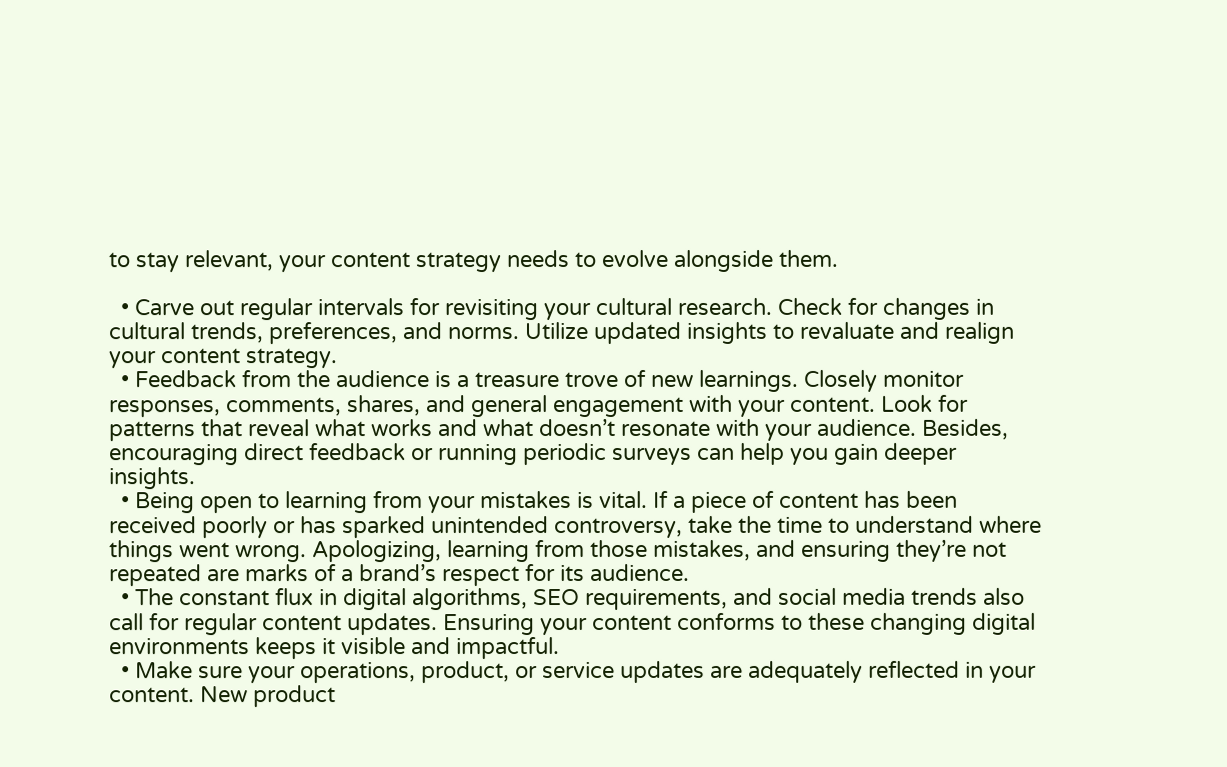to stay relevant, your content strategy needs to evolve alongside them.

  • Carve out regular intervals for revisiting your cultural research. Check for changes in cultural trends, preferences, and norms. Utilize updated insights to revaluate and realign your content strategy.
  • Feedback from the audience is a treasure trove of new learnings. Closely monitor responses, comments, shares, and general engagement with your content. Look for patterns that reveal what works and what doesn’t resonate with your audience. Besides, encouraging direct feedback or running periodic surveys can help you gain deeper insights.
  • Being open to learning from your mistakes is vital. If a piece of content has been received poorly or has sparked unintended controversy, take the time to understand where things went wrong. Apologizing, learning from those mistakes, and ensuring they’re not repeated are marks of a brand’s respect for its audience.
  • The constant flux in digital algorithms, SEO requirements, and social media trends also call for regular content updates. Ensuring your content conforms to these changing digital environments keeps it visible and impactful.
  • Make sure your operations, product, or service updates are adequately reflected in your content. New product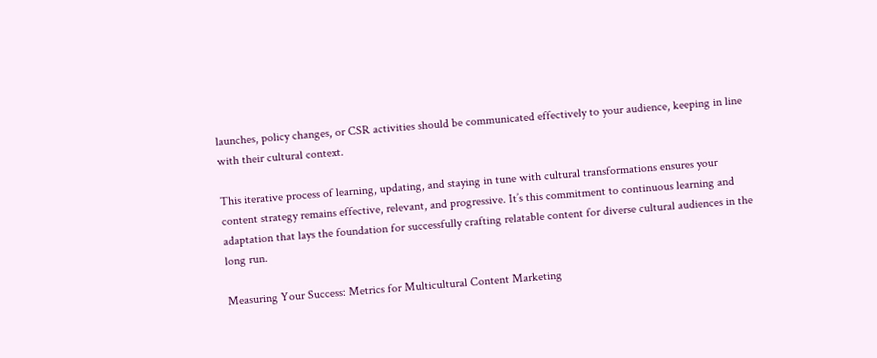launches, policy changes, or CSR activities should be communicated effectively to your audience, keeping in line with their cultural context.

This iterative process of learning, updating, and staying in tune with cultural transformations ensures your content strategy remains effective, relevant, and progressive. It’s this commitment to continuous learning and adaptation that lays the foundation for successfully crafting relatable content for diverse cultural audiences in the long run.

Measuring Your Success: Metrics for Multicultural Content Marketing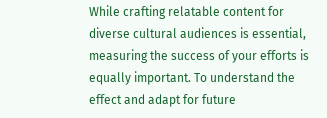While crafting relatable content for diverse cultural audiences is essential, measuring the success of your efforts is equally important. To understand the effect and adapt for future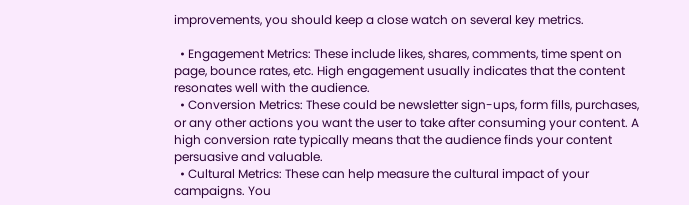improvements, you should keep a close watch on several key metrics.

  • Engagement Metrics: These include likes, shares, comments, time spent on page, bounce rates, etc. High engagement usually indicates that the content resonates well with the audience.
  • Conversion Metrics: These could be newsletter sign-ups, form fills, purchases, or any other actions you want the user to take after consuming your content. A high conversion rate typically means that the audience finds your content persuasive and valuable.
  • Cultural Metrics: These can help measure the cultural impact of your campaigns. You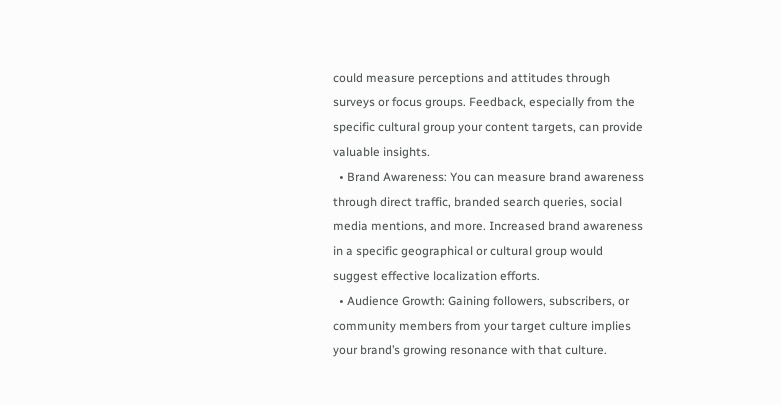could measure perceptions and attitudes through surveys or focus groups. Feedback, especially from the specific cultural group your content targets, can provide valuable insights.
  • Brand Awareness: You can measure brand awareness through direct traffic, branded search queries, social media mentions, and more. Increased brand awareness in a specific geographical or cultural group would suggest effective localization efforts.
  • Audience Growth: Gaining followers, subscribers, or community members from your target culture implies your brand’s growing resonance with that culture.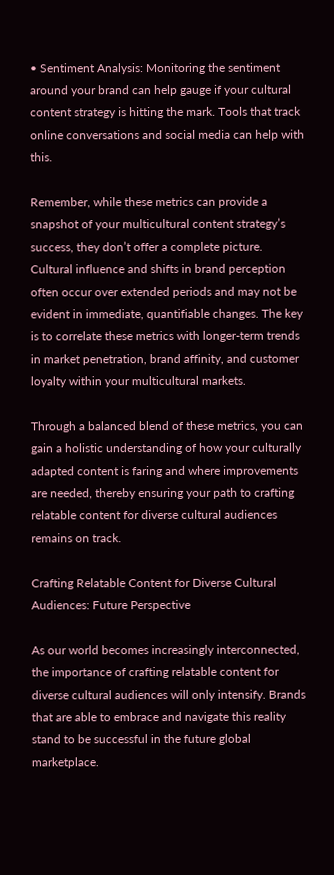• Sentiment Analysis: Monitoring the sentiment around your brand can help gauge if your cultural content strategy is hitting the mark. Tools that track online conversations and social media can help with this.

Remember, while these metrics can provide a snapshot of your multicultural content strategy’s success, they don’t offer a complete picture. Cultural influence and shifts in brand perception often occur over extended periods and may not be evident in immediate, quantifiable changes. The key is to correlate these metrics with longer-term trends in market penetration, brand affinity, and customer loyalty within your multicultural markets.

Through a balanced blend of these metrics, you can gain a holistic understanding of how your culturally adapted content is faring and where improvements are needed, thereby ensuring your path to crafting relatable content for diverse cultural audiences remains on track.

Crafting Relatable Content for Diverse Cultural Audiences: Future Perspective

As our world becomes increasingly interconnected, the importance of crafting relatable content for diverse cultural audiences will only intensify. Brands that are able to embrace and navigate this reality stand to be successful in the future global marketplace.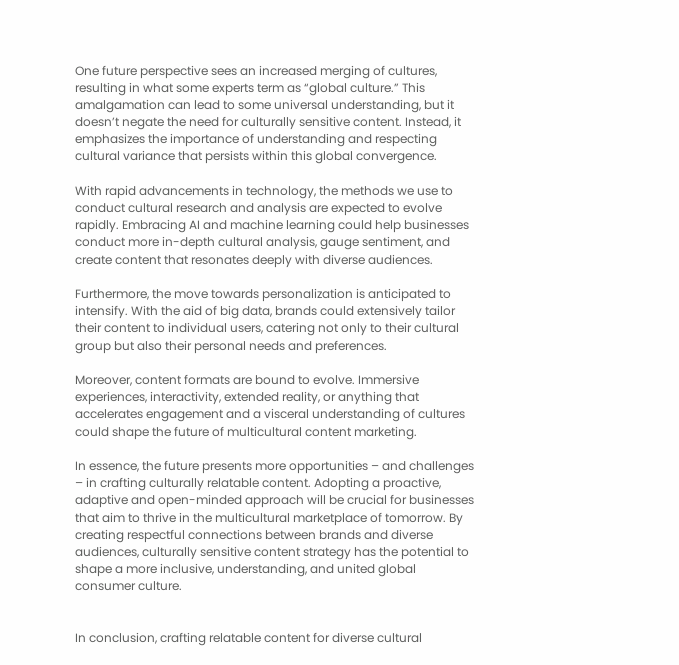One future perspective sees an increased merging of cultures, resulting in what some experts term as “global culture.” This amalgamation can lead to some universal understanding, but it doesn’t negate the need for culturally sensitive content. Instead, it emphasizes the importance of understanding and respecting cultural variance that persists within this global convergence.

With rapid advancements in technology, the methods we use to conduct cultural research and analysis are expected to evolve rapidly. Embracing AI and machine learning could help businesses conduct more in-depth cultural analysis, gauge sentiment, and create content that resonates deeply with diverse audiences.

Furthermore, the move towards personalization is anticipated to intensify. With the aid of big data, brands could extensively tailor their content to individual users, catering not only to their cultural group but also their personal needs and preferences.

Moreover, content formats are bound to evolve. Immersive experiences, interactivity, extended reality, or anything that accelerates engagement and a visceral understanding of cultures could shape the future of multicultural content marketing.

In essence, the future presents more opportunities – and challenges – in crafting culturally relatable content. Adopting a proactive, adaptive and open-minded approach will be crucial for businesses that aim to thrive in the multicultural marketplace of tomorrow. By creating respectful connections between brands and diverse audiences, culturally sensitive content strategy has the potential to shape a more inclusive, understanding, and united global consumer culture.


In conclusion, crafting relatable content for diverse cultural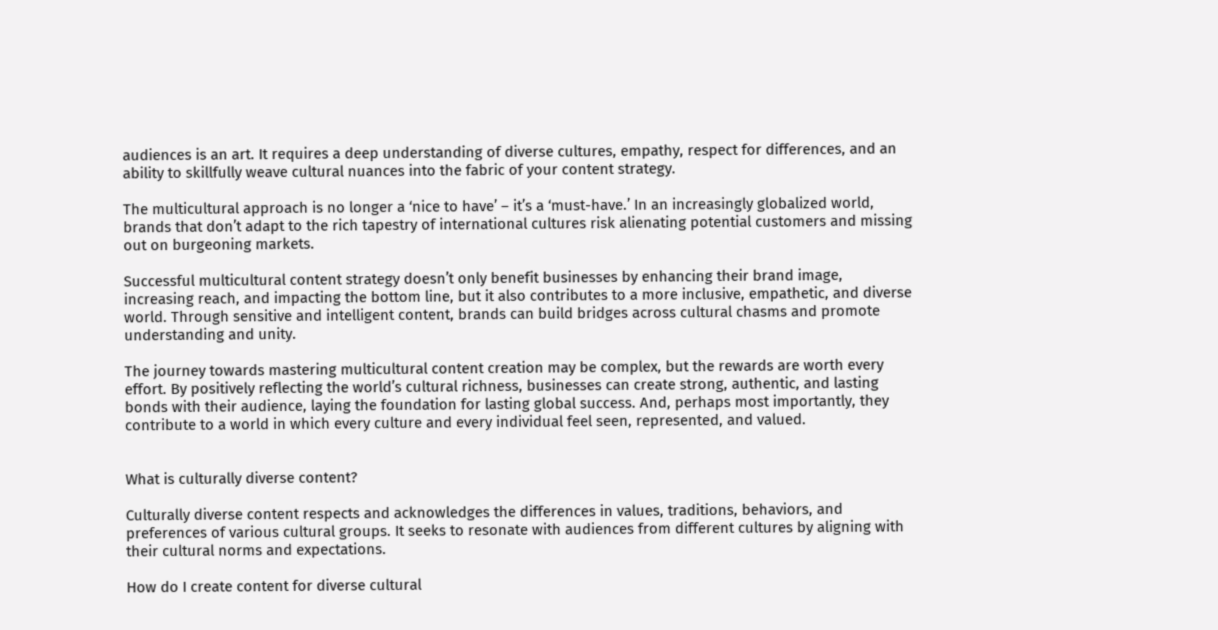audiences is an art. It requires a deep understanding of diverse cultures, empathy, respect for differences, and an ability to skillfully weave cultural nuances into the fabric of your content strategy.

The multicultural approach is no longer a ‘nice to have’ – it’s a ‘must-have.’ In an increasingly globalized world, brands that don’t adapt to the rich tapestry of international cultures risk alienating potential customers and missing out on burgeoning markets.

Successful multicultural content strategy doesn’t only benefit businesses by enhancing their brand image, increasing reach, and impacting the bottom line, but it also contributes to a more inclusive, empathetic, and diverse world. Through sensitive and intelligent content, brands can build bridges across cultural chasms and promote understanding and unity.

The journey towards mastering multicultural content creation may be complex, but the rewards are worth every effort. By positively reflecting the world’s cultural richness, businesses can create strong, authentic, and lasting bonds with their audience, laying the foundation for lasting global success. And, perhaps most importantly, they contribute to a world in which every culture and every individual feel seen, represented, and valued.


What is culturally diverse content?

Culturally diverse content respects and acknowledges the differences in values, traditions, behaviors, and preferences of various cultural groups. It seeks to resonate with audiences from different cultures by aligning with their cultural norms and expectations.

How do I create content for diverse cultural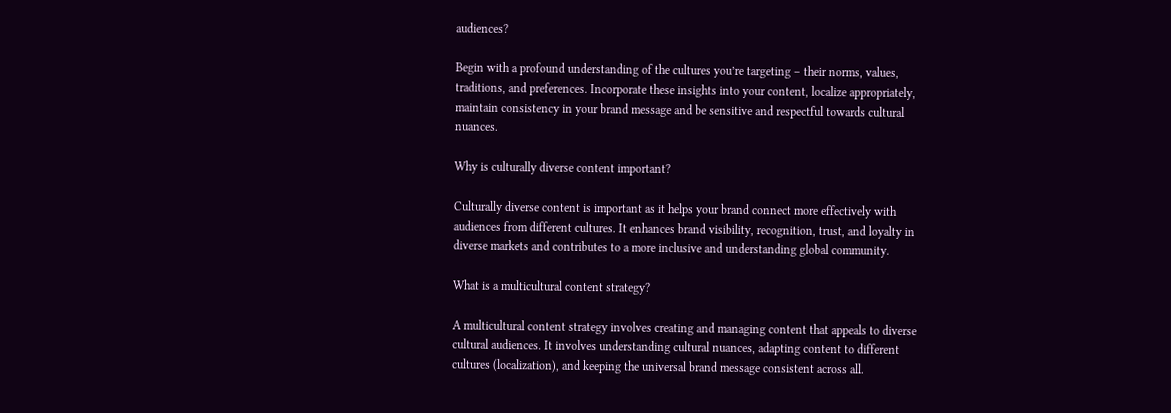audiences?

Begin with a profound understanding of the cultures you’re targeting – their norms, values, traditions, and preferences. Incorporate these insights into your content, localize appropriately, maintain consistency in your brand message and be sensitive and respectful towards cultural nuances.

Why is culturally diverse content important?

Culturally diverse content is important as it helps your brand connect more effectively with audiences from different cultures. It enhances brand visibility, recognition, trust, and loyalty in diverse markets and contributes to a more inclusive and understanding global community.

What is a multicultural content strategy?

A multicultural content strategy involves creating and managing content that appeals to diverse cultural audiences. It involves understanding cultural nuances, adapting content to different cultures (localization), and keeping the universal brand message consistent across all.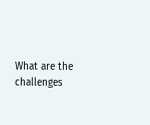What are the challenges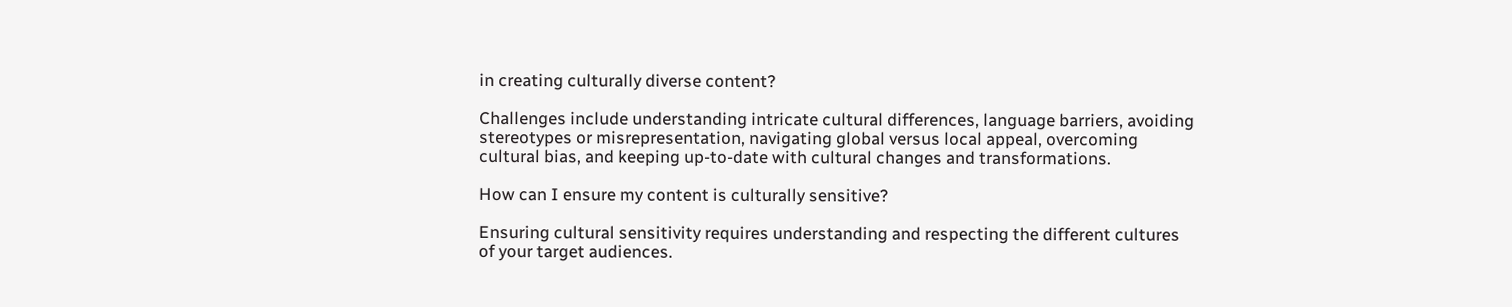in creating culturally diverse content?

Challenges include understanding intricate cultural differences, language barriers, avoiding stereotypes or misrepresentation, navigating global versus local appeal, overcoming cultural bias, and keeping up-to-date with cultural changes and transformations.

How can I ensure my content is culturally sensitive?

Ensuring cultural sensitivity requires understanding and respecting the different cultures of your target audiences.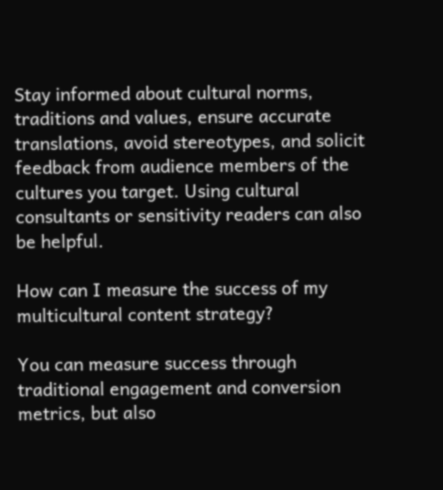Stay informed about cultural norms, traditions and values, ensure accurate translations, avoid stereotypes, and solicit feedback from audience members of the cultures you target. Using cultural consultants or sensitivity readers can also be helpful.

How can I measure the success of my multicultural content strategy?

You can measure success through traditional engagement and conversion metrics, but also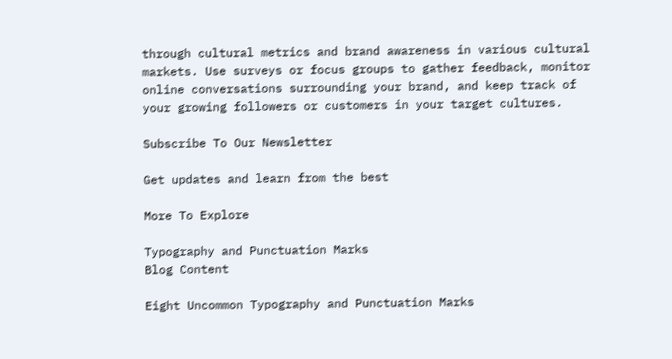through cultural metrics and brand awareness in various cultural markets. Use surveys or focus groups to gather feedback, monitor online conversations surrounding your brand, and keep track of your growing followers or customers in your target cultures.

Subscribe To Our Newsletter

Get updates and learn from the best

More To Explore

Typography and Punctuation Marks
Blog Content

Eight Uncommon Typography and Punctuation Marks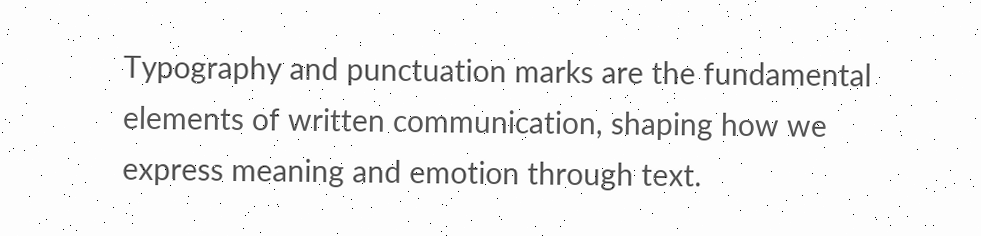Typography and punctuation marks are the fundamental elements of written communication, shaping how we express meaning and emotion through text.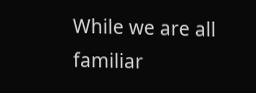While we are all familiar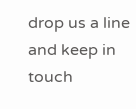drop us a line and keep in touch